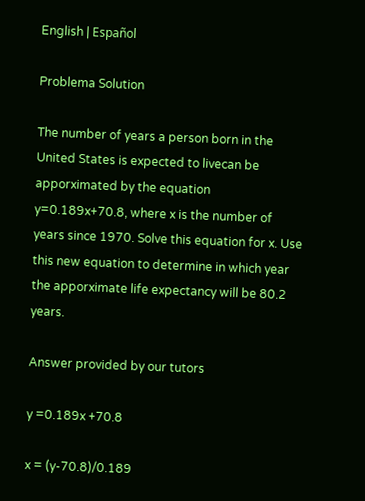English | Español

Problema Solution

The number of years a person born in the United States is expected to livecan be apporximated by the equation y=0.189x+70.8, where x is the number of years since 1970. Solve this equation for x. Use this new equation to determine in which year the apporximate life expectancy will be 80.2 years.

Answer provided by our tutors

y =0.189x +70.8

x = (y-70.8)/0.189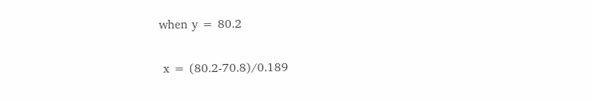when y = 80.2

 x = (80.2-70.8)/0.189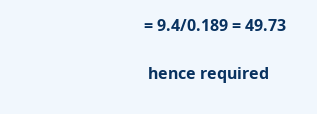= 9.4/0.189 = 49.73

 hence required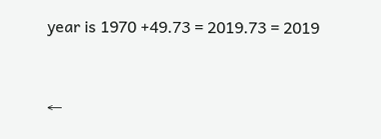year is 1970 +49.73 = 2019.73 = 2019


←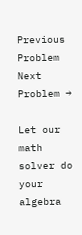Previous Problem Next Problem →

Let our math solver do your algebra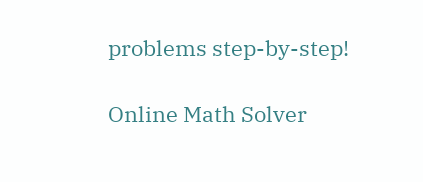problems step-by-step!

Online Math Solver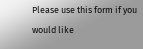Please use this form if you would like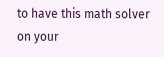to have this math solver on your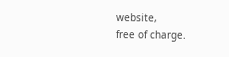website,
free of charge.